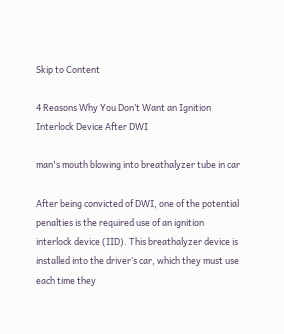Skip to Content

4 Reasons Why You Don’t Want an Ignition Interlock Device After DWI

man's mouth blowing into breathalyzer tube in car

After being convicted of DWI, one of the potential penalties is the required use of an ignition interlock device (IID). This breathalyzer device is installed into the driver’s car, which they must use each time they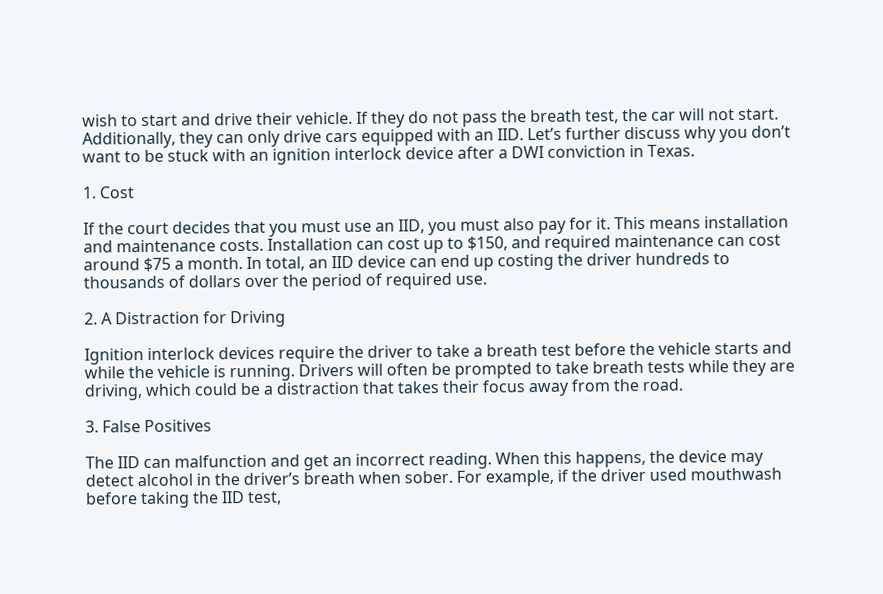wish to start and drive their vehicle. If they do not pass the breath test, the car will not start. Additionally, they can only drive cars equipped with an IID. Let’s further discuss why you don’t want to be stuck with an ignition interlock device after a DWI conviction in Texas.

1. Cost

If the court decides that you must use an IID, you must also pay for it. This means installation and maintenance costs. Installation can cost up to $150, and required maintenance can cost around $75 a month. In total, an IID device can end up costing the driver hundreds to thousands of dollars over the period of required use.

2. A Distraction for Driving

Ignition interlock devices require the driver to take a breath test before the vehicle starts and while the vehicle is running. Drivers will often be prompted to take breath tests while they are driving, which could be a distraction that takes their focus away from the road.

3. False Positives

The IID can malfunction and get an incorrect reading. When this happens, the device may detect alcohol in the driver’s breath when sober. For example, if the driver used mouthwash before taking the IID test,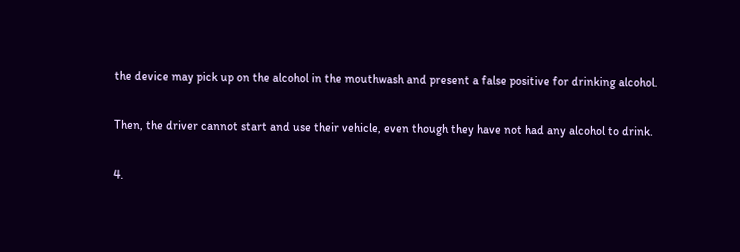the device may pick up on the alcohol in the mouthwash and present a false positive for drinking alcohol.

Then, the driver cannot start and use their vehicle, even though they have not had any alcohol to drink.

4.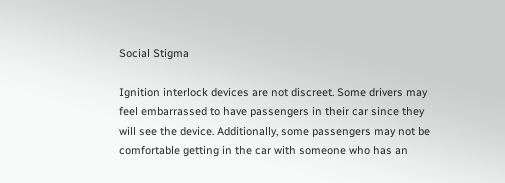Social Stigma

Ignition interlock devices are not discreet. Some drivers may feel embarrassed to have passengers in their car since they will see the device. Additionally, some passengers may not be comfortable getting in the car with someone who has an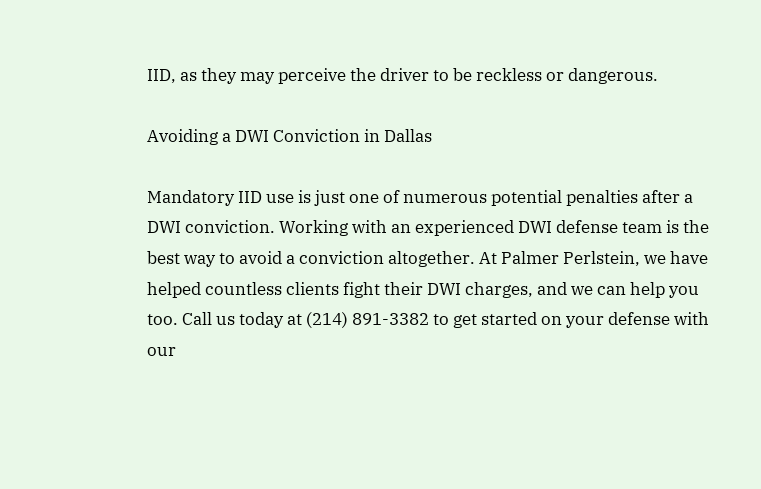IID, as they may perceive the driver to be reckless or dangerous.

Avoiding a DWI Conviction in Dallas

Mandatory IID use is just one of numerous potential penalties after a DWI conviction. Working with an experienced DWI defense team is the best way to avoid a conviction altogether. At Palmer Perlstein, we have helped countless clients fight their DWI charges, and we can help you too. Call us today at (214) 891-3382 to get started on your defense with our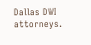Dallas DWI attorneys.